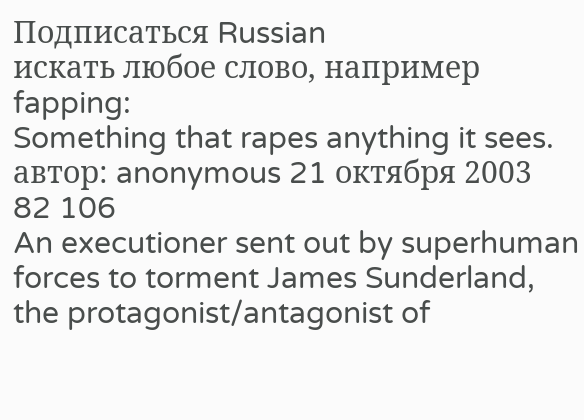Подписаться Russian
искать любое слово, например fapping:
Something that rapes anything it sees.
автор: anonymous 21 октября 2003
82 106
An executioner sent out by superhuman forces to torment James Sunderland, the protagonist/antagonist of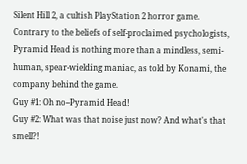Silent Hill 2, a cultish PlayStation 2 horror game. Contrary to the beliefs of self-proclaimed psychologists, Pyramid Head is nothing more than a mindless, semi-human, spear-wielding maniac, as told by Konami, the company behind the game.
Guy #1: Oh no--Pyramid Head!
Guy #2: What was that noise just now? And what's that smell?!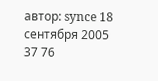автор: synce 18 сентября 2005
37 76